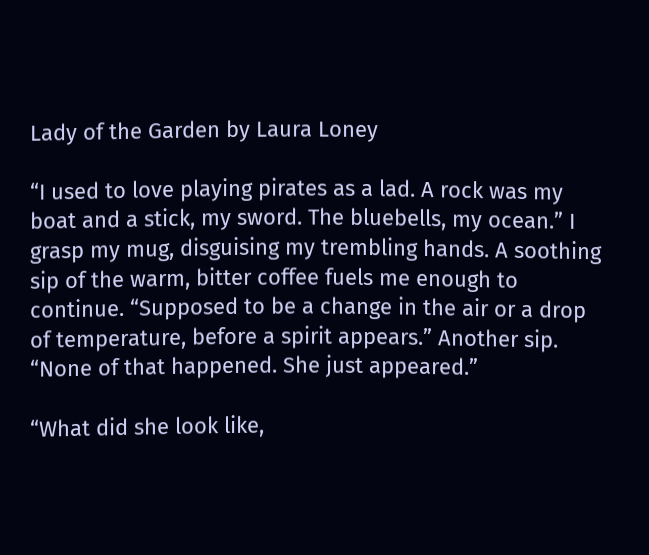Lady of the Garden by Laura Loney

“I used to love playing pirates as a lad. A rock was my boat and a stick, my sword. The bluebells, my ocean.” I grasp my mug, disguising my trembling hands. A soothing sip of the warm, bitter coffee fuels me enough to continue. “Supposed to be a change in the air or a drop of temperature, before a spirit appears.” Another sip. “None of that happened. She just appeared.”

“What did she look like,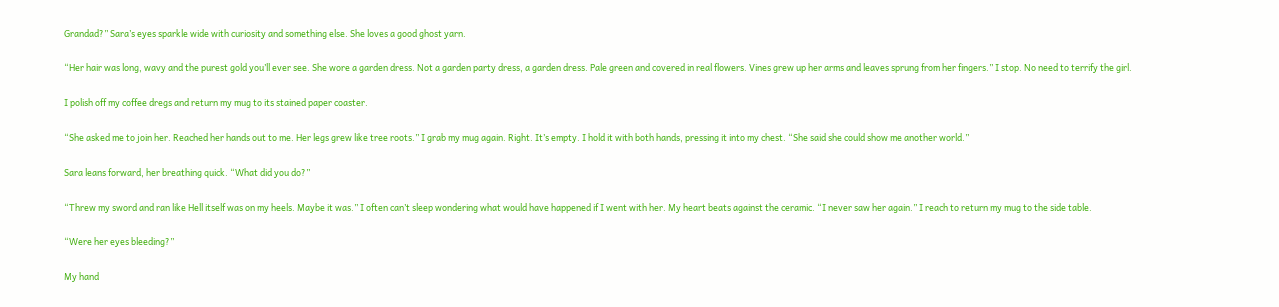Grandad?” Sara’s eyes sparkle wide with curiosity and something else. She loves a good ghost yarn.

“Her hair was long, wavy and the purest gold you’ll ever see. She wore a garden dress. Not a garden party dress, a garden dress. Pale green and covered in real flowers. Vines grew up her arms and leaves sprung from her fingers.” I stop. No need to terrify the girl.

I polish off my coffee dregs and return my mug to its stained paper coaster.

“She asked me to join her. Reached her hands out to me. Her legs grew like tree roots.” I grab my mug again. Right. It’s empty. I hold it with both hands, pressing it into my chest. “She said she could show me another world.”

Sara leans forward, her breathing quick. “What did you do?”

“Threw my sword and ran like Hell itself was on my heels. Maybe it was.” I often can’t sleep wondering what would have happened if I went with her. My heart beats against the ceramic. “I never saw her again.” I reach to return my mug to the side table.

“Were her eyes bleeding?”

My hand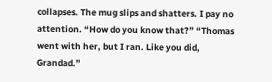collapses. The mug slips and shatters. I pay no attention. “How do you know that?” “Thomas went with her, but I ran. Like you did, Grandad.”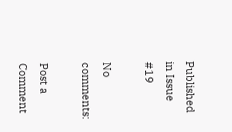Published in Issue #19

No comments:

Post a Comment